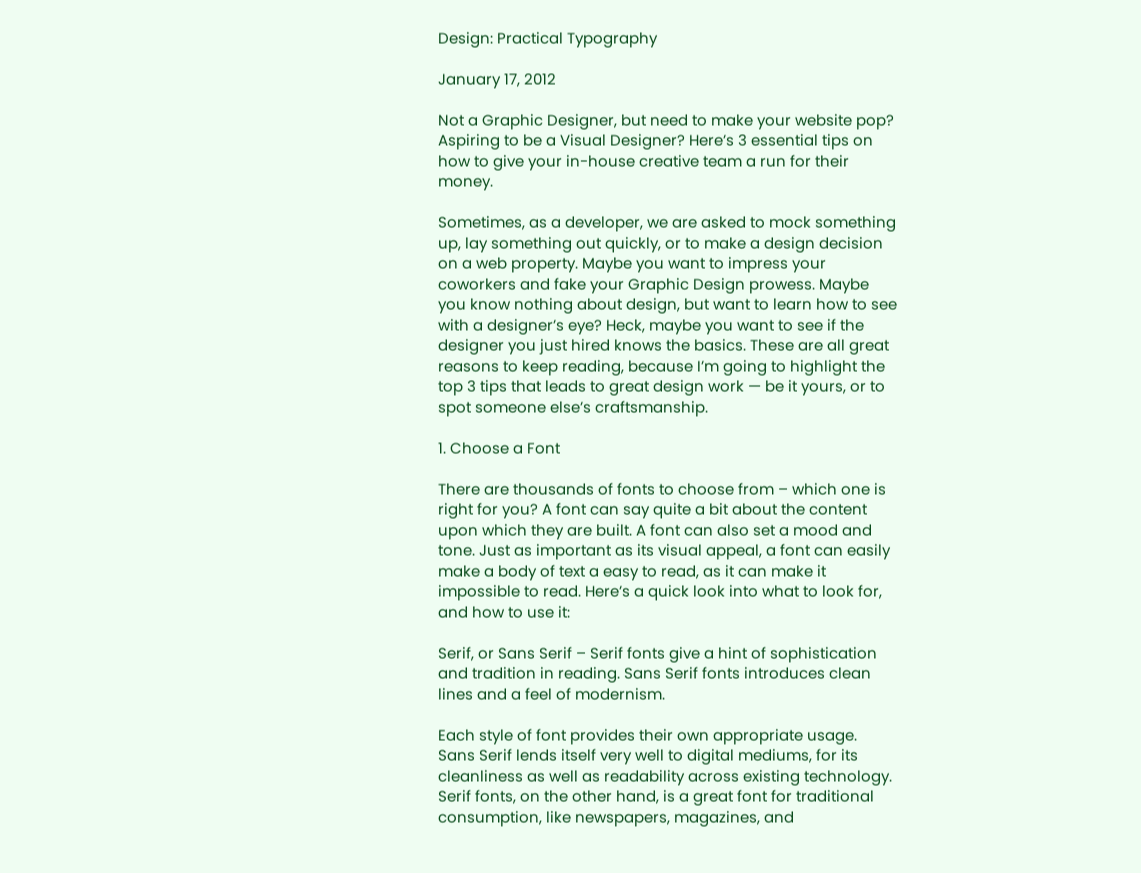Design: Practical Typography

January 17, 2012

Not a Graphic Designer, but need to make your website pop? Aspiring to be a Visual Designer? Here’s 3 essential tips on how to give your in-house creative team a run for their money.

Sometimes, as a developer, we are asked to mock something up, lay something out quickly, or to make a design decision on a web property. Maybe you want to impress your coworkers and fake your Graphic Design prowess. Maybe you know nothing about design, but want to learn how to see with a designer’s eye? Heck, maybe you want to see if the designer you just hired knows the basics. These are all great reasons to keep reading, because I’m going to highlight the top 3 tips that leads to great design work — be it yours, or to spot someone else’s craftsmanship.

1. Choose a Font

There are thousands of fonts to choose from – which one is right for you? A font can say quite a bit about the content upon which they are built. A font can also set a mood and tone. Just as important as its visual appeal, a font can easily make a body of text a easy to read, as it can make it impossible to read. Here’s a quick look into what to look for, and how to use it:

Serif, or Sans Serif – Serif fonts give a hint of sophistication and tradition in reading. Sans Serif fonts introduces clean lines and a feel of modernism.

Each style of font provides their own appropriate usage. Sans Serif lends itself very well to digital mediums, for its cleanliness as well as readability across existing technology. Serif fonts, on the other hand, is a great font for traditional consumption, like newspapers, magazines, and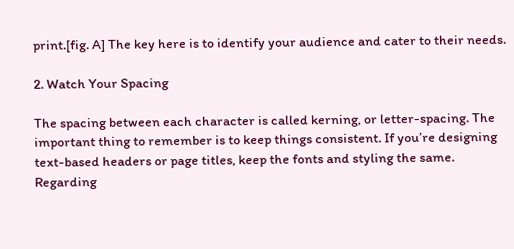print.[fig. A] The key here is to identify your audience and cater to their needs.

2. Watch Your Spacing

The spacing between each character is called kerning, or letter-spacing. The important thing to remember is to keep things consistent. If you’re designing text-based headers or page titles, keep the fonts and styling the same. Regarding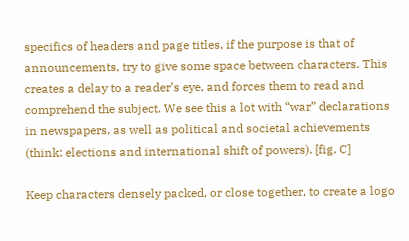specifics of headers and page titles, if the purpose is that of announcements, try to give some space between characters. This creates a delay to a reader’s eye, and forces them to read and comprehend the subject. We see this a lot with “war” declarations in newspapers, as well as political and societal achievements (think: elections and international shift of powers). [fig. C]

Keep characters densely packed, or close together, to create a logo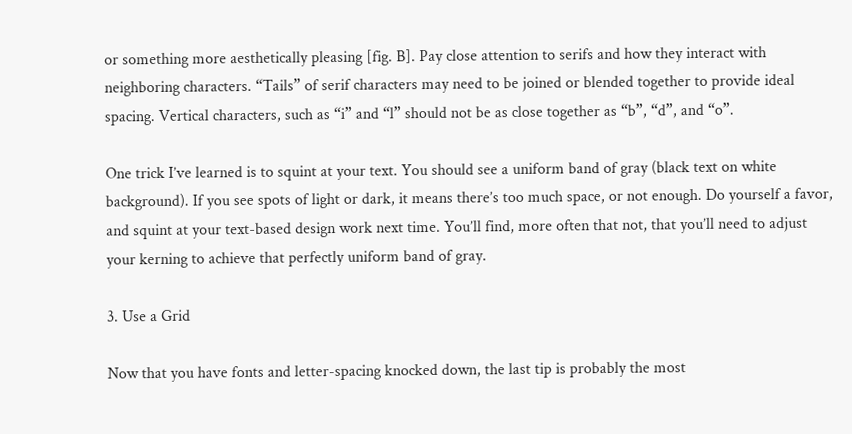or something more aesthetically pleasing [fig. B]. Pay close attention to serifs and how they interact with neighboring characters. “Tails” of serif characters may need to be joined or blended together to provide ideal spacing. Vertical characters, such as “i” and “l” should not be as close together as “b”, “d”, and “o”.

One trick I’ve learned is to squint at your text. You should see a uniform band of gray (black text on white background). If you see spots of light or dark, it means there’s too much space, or not enough. Do yourself a favor, and squint at your text-based design work next time. You’ll find, more often that not, that you’ll need to adjust your kerning to achieve that perfectly uniform band of gray.

3. Use a Grid

Now that you have fonts and letter-spacing knocked down, the last tip is probably the most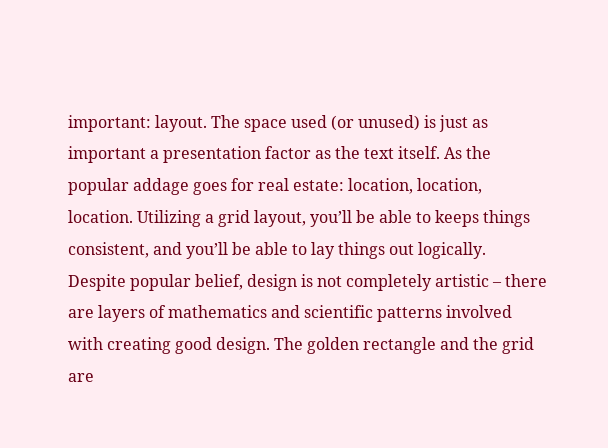important: layout. The space used (or unused) is just as important a presentation factor as the text itself. As the popular addage goes for real estate: location, location, location. Utilizing a grid layout, you’ll be able to keeps things consistent, and you’ll be able to lay things out logically. Despite popular belief, design is not completely artistic – there are layers of mathematics and scientific patterns involved with creating good design. The golden rectangle and the grid are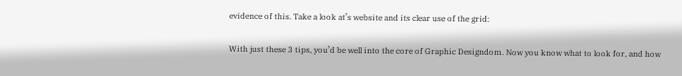evidence of this. Take a look at’s website and its clear use of the grid:

With just these 3 tips, you’d be well into the core of Graphic Designdom. Now you know what to look for, and how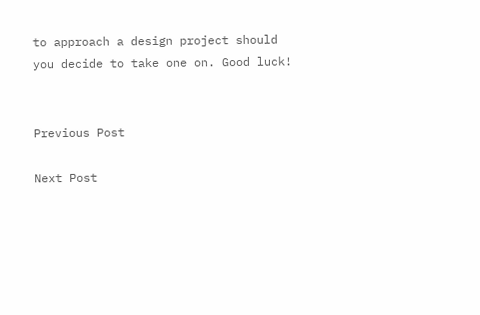to approach a design project should you decide to take one on. Good luck!


Previous Post

Next Post